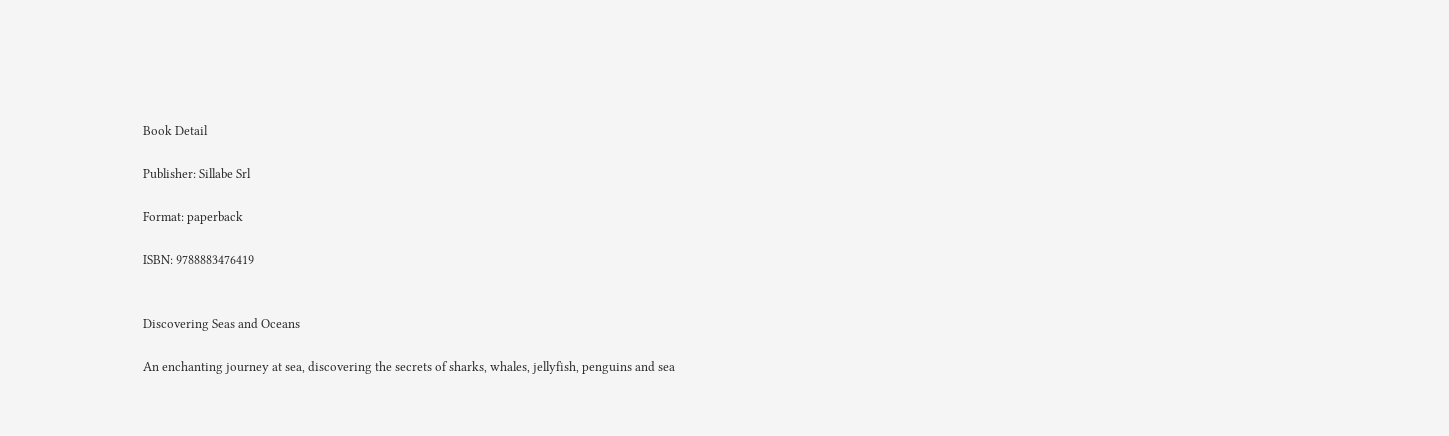Book Detail

Publisher: Sillabe Srl

Format: paperback

ISBN: 9788883476419


Discovering Seas and Oceans

An enchanting journey at sea, discovering the secrets of sharks, whales, jellyfish, penguins and sea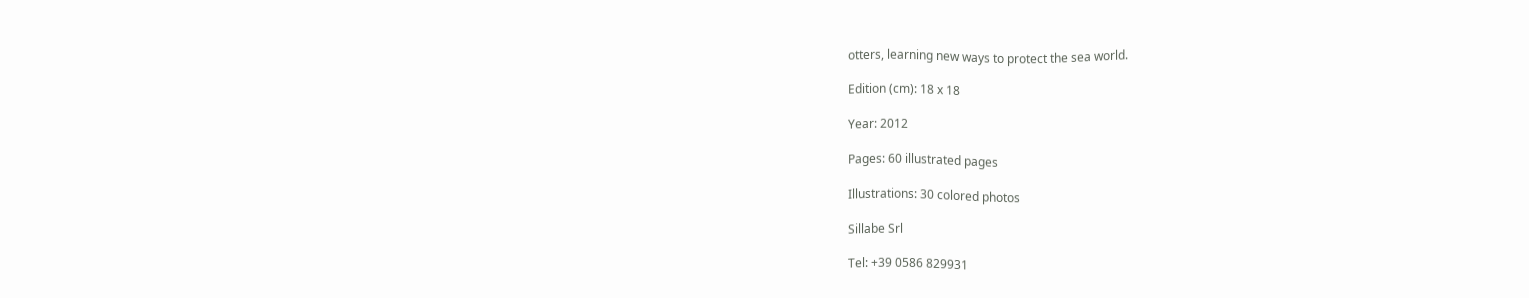otters, learning new ways to protect the sea world.

Edition (cm): 18 x 18

Year: 2012

Pages: 60 illustrated pages

Illustrations: 30 colored photos

Sillabe Srl

Tel: +39 0586 829931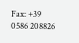Fax: +39 0586 208826